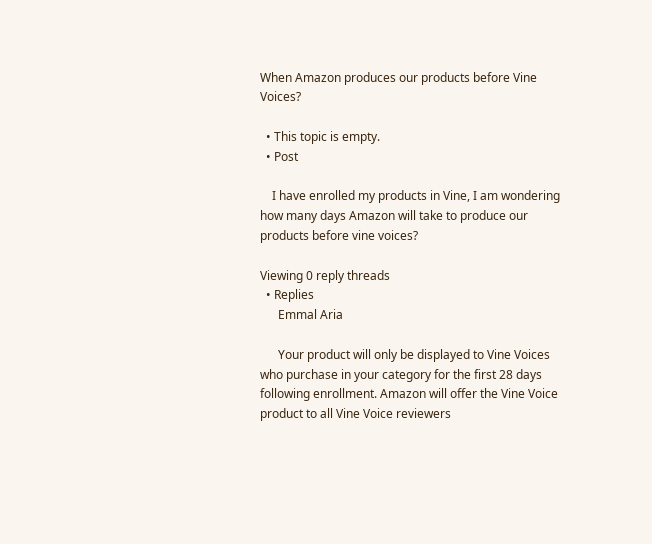When Amazon produces our products before Vine Voices?

  • This topic is empty.
  • Post

    I have enrolled my products in Vine, I am wondering how many days Amazon will take to produce our products before vine voices?

Viewing 0 reply threads
  • Replies
      Emmal Aria

      Your product will only be displayed to Vine Voices who purchase in your category for the first 28 days following enrollment. Amazon will offer the Vine Voice product to all Vine Voice reviewers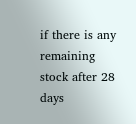if there is any remaining stock after 28 days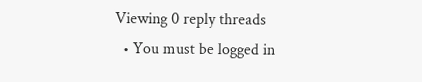Viewing 0 reply threads
  • You must be logged in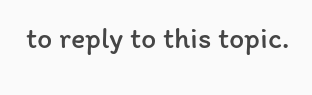to reply to this topic.